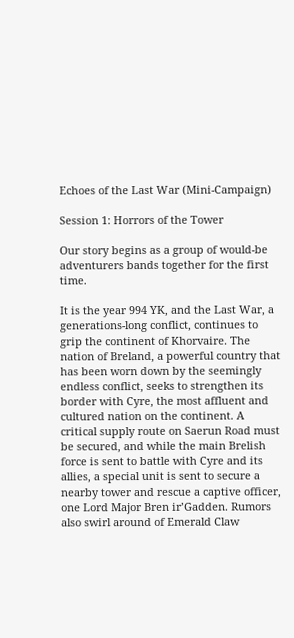Echoes of the Last War (Mini-Campaign)

Session 1: Horrors of the Tower

Our story begins as a group of would-be adventurers bands together for the first time.

It is the year 994 YK, and the Last War, a generations-long conflict, continues to grip the continent of Khorvaire. The nation of Breland, a powerful country that has been worn down by the seemingly endless conflict, seeks to strengthen its border with Cyre, the most affluent and cultured nation on the continent. A critical supply route on Saerun Road must be secured, and while the main Brelish force is sent to battle with Cyre and its allies, a special unit is sent to secure a nearby tower and rescue a captive officer, one Lord Major Bren ir’Gadden. Rumors also swirl around of Emerald Claw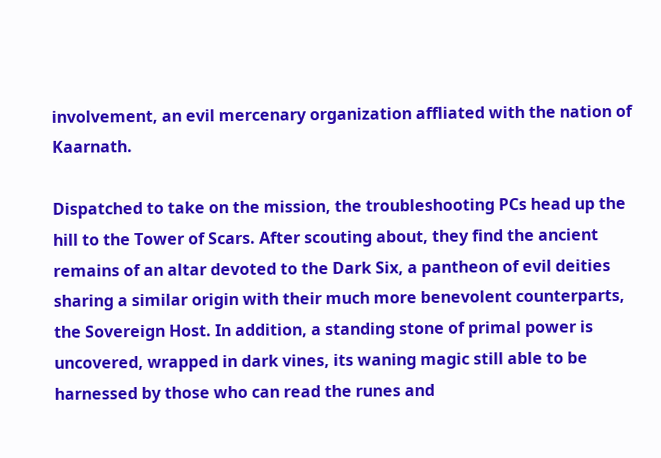involvement, an evil mercenary organization affliated with the nation of Kaarnath.

Dispatched to take on the mission, the troubleshooting PCs head up the hill to the Tower of Scars. After scouting about, they find the ancient remains of an altar devoted to the Dark Six, a pantheon of evil deities sharing a similar origin with their much more benevolent counterparts, the Sovereign Host. In addition, a standing stone of primal power is uncovered, wrapped in dark vines, its waning magic still able to be harnessed by those who can read the runes and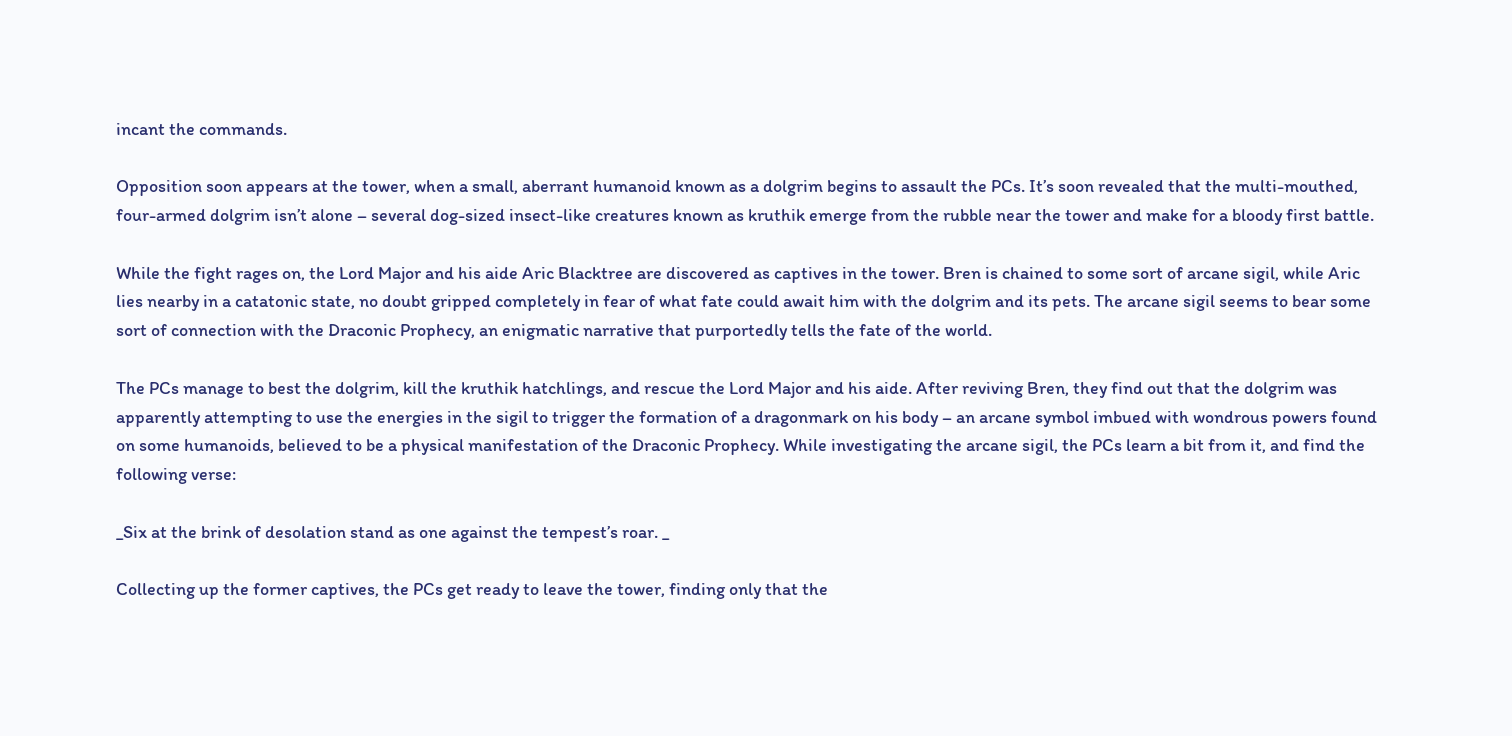incant the commands.

Opposition soon appears at the tower, when a small, aberrant humanoid known as a dolgrim begins to assault the PCs. It’s soon revealed that the multi-mouthed, four-armed dolgrim isn’t alone – several dog-sized insect-like creatures known as kruthik emerge from the rubble near the tower and make for a bloody first battle.

While the fight rages on, the Lord Major and his aide Aric Blacktree are discovered as captives in the tower. Bren is chained to some sort of arcane sigil, while Aric lies nearby in a catatonic state, no doubt gripped completely in fear of what fate could await him with the dolgrim and its pets. The arcane sigil seems to bear some sort of connection with the Draconic Prophecy, an enigmatic narrative that purportedly tells the fate of the world.

The PCs manage to best the dolgrim, kill the kruthik hatchlings, and rescue the Lord Major and his aide. After reviving Bren, they find out that the dolgrim was apparently attempting to use the energies in the sigil to trigger the formation of a dragonmark on his body – an arcane symbol imbued with wondrous powers found on some humanoids, believed to be a physical manifestation of the Draconic Prophecy. While investigating the arcane sigil, the PCs learn a bit from it, and find the following verse:

_Six at the brink of desolation stand as one against the tempest’s roar. _

Collecting up the former captives, the PCs get ready to leave the tower, finding only that the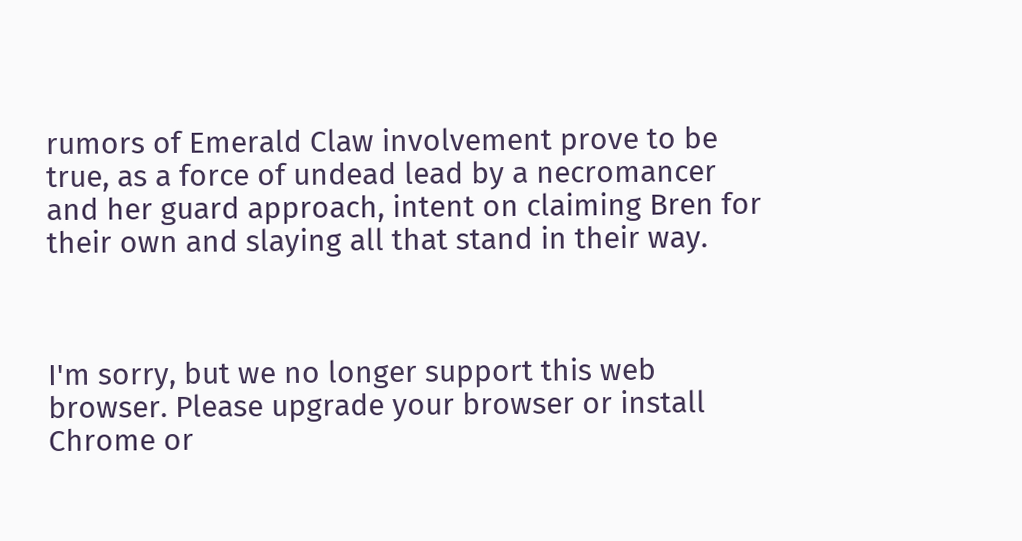rumors of Emerald Claw involvement prove to be true, as a force of undead lead by a necromancer and her guard approach, intent on claiming Bren for their own and slaying all that stand in their way.



I'm sorry, but we no longer support this web browser. Please upgrade your browser or install Chrome or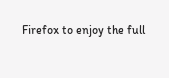Firefox to enjoy the full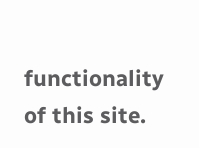functionality of this site.